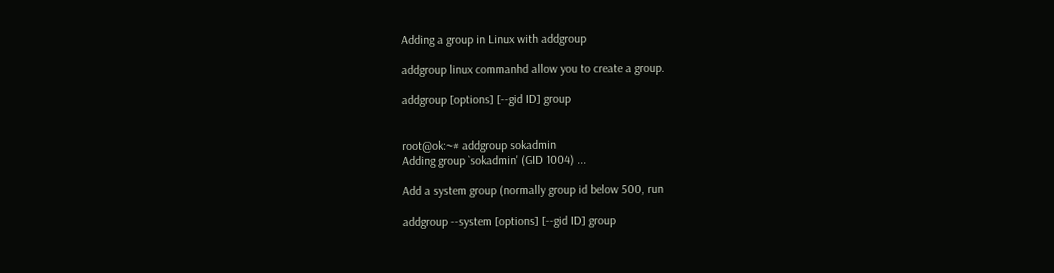Adding a group in Linux with addgroup

addgroup linux commanhd allow you to create a group.

addgroup [options] [--gid ID] group


root@ok:~# addgroup sokadmin
Adding group `sokadmin' (GID 1004) ...

Add a system group (normally group id below 500, run

addgroup --system [options] [--gid ID] group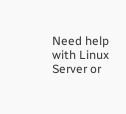Need help with Linux Server or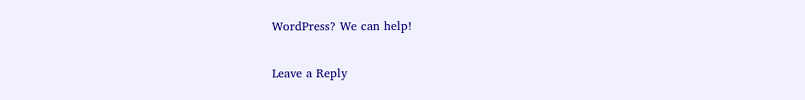WordPress? We can help!

Leave a Reply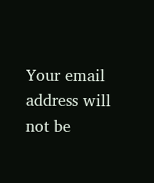Your email address will not be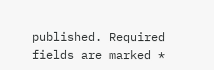published. Required fields are marked *